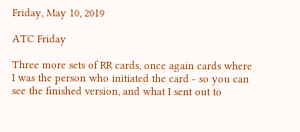Friday, May 10, 2019

ATC Friday

Three more sets of RR cards, once again cards where I was the person who initiated the card - so you can see the finished version, and what I sent out to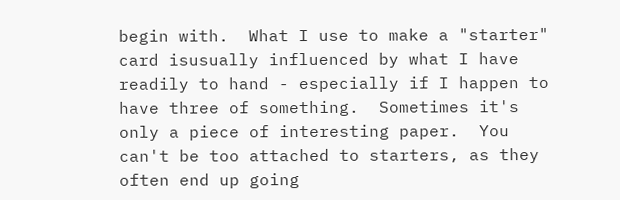begin with.  What I use to make a "starter" card isusually influenced by what I have readily to hand - especially if I happen to have three of something.  Sometimes it's only a piece of interesting paper.  You can't be too attached to starters, as they often end up going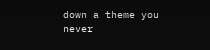down a theme you never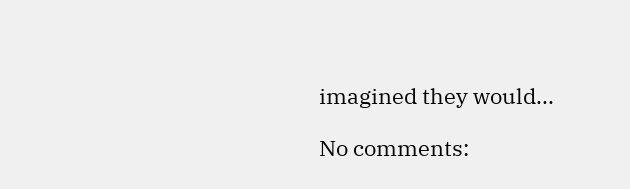imagined they would...

No comments: